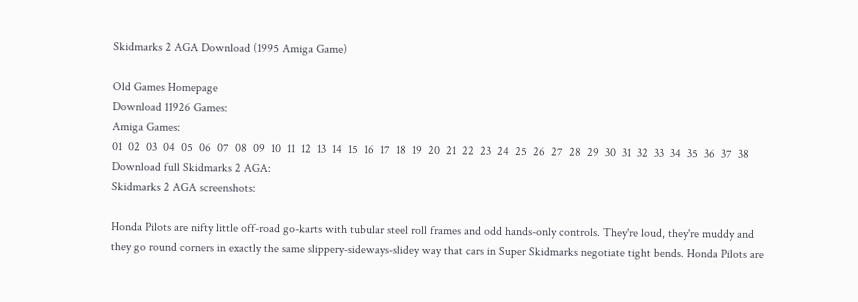Skidmarks 2 AGA Download (1995 Amiga Game)

Old Games Homepage
Download 11926 Games:
Amiga Games:
01  02  03  04  05  06  07  08  09  10  11  12  13  14  15  16  17  18  19  20  21  22  23  24  25  26  27  28  29  30  31  32  33  34  35  36  37  38
Download full Skidmarks 2 AGA:
Skidmarks 2 AGA screenshots:

Honda Pilots are nifty little off-road go-karts with tubular steel roll frames and odd hands-only controls. They're loud, they're muddy and they go round corners in exactly the same slippery-sideways-slidey way that cars in Super Skidmarks negotiate tight bends. Honda Pilots are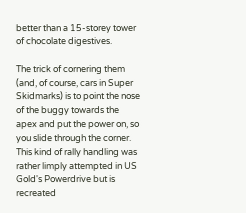better than a 15-storey tower of chocolate digestives.

The trick of cornering them (and, of course, cars in Super Skidmarks) is to point the nose of the buggy towards the apex and put the power on, so you slide through the corner. This kind of rally handling was rather limply attempted in US Gold's Powerdrive but is recreated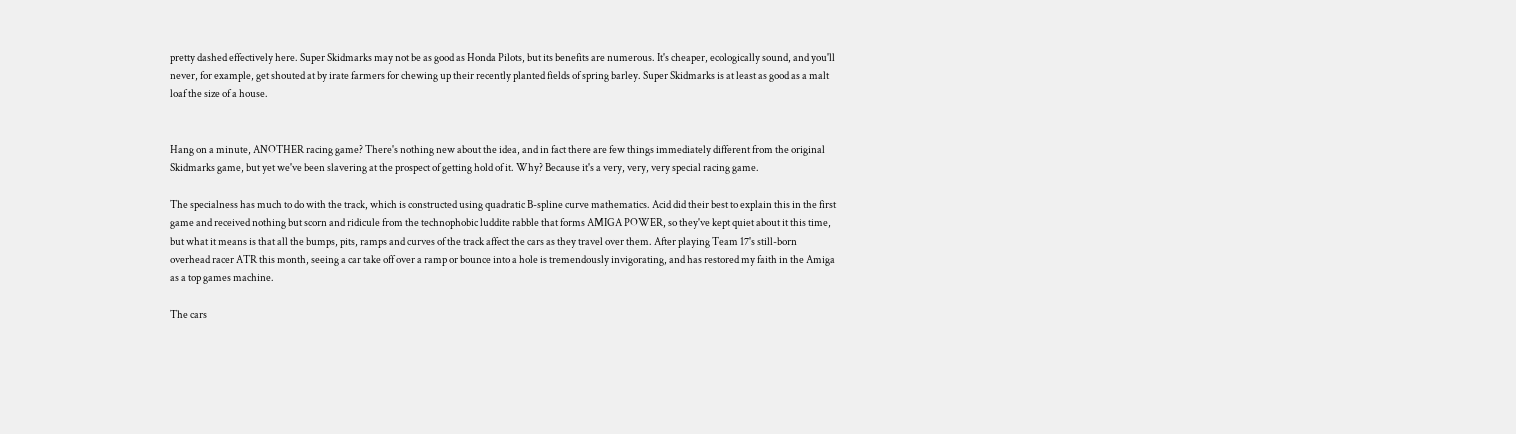pretty dashed effectively here. Super Skidmarks may not be as good as Honda Pilots, but its benefits are numerous. It's cheaper, ecologically sound, and you'll never, for example, get shouted at by irate farmers for chewing up their recently planted fields of spring barley. Super Skidmarks is at least as good as a malt loaf the size of a house.


Hang on a minute, ANOTHER racing game? There's nothing new about the idea, and in fact there are few things immediately different from the original Skidmarks game, but yet we've been slavering at the prospect of getting hold of it. Why? Because it's a very, very, very special racing game.

The specialness has much to do with the track, which is constructed using quadratic B-spline curve mathematics. Acid did their best to explain this in the first game and received nothing but scorn and ridicule from the technophobic luddite rabble that forms AMIGA POWER, so they've kept quiet about it this time, but what it means is that all the bumps, pits, ramps and curves of the track affect the cars as they travel over them. After playing Team 17's still-born overhead racer ATR this month, seeing a car take off over a ramp or bounce into a hole is tremendously invigorating, and has restored my faith in the Amiga as a top games machine.

The cars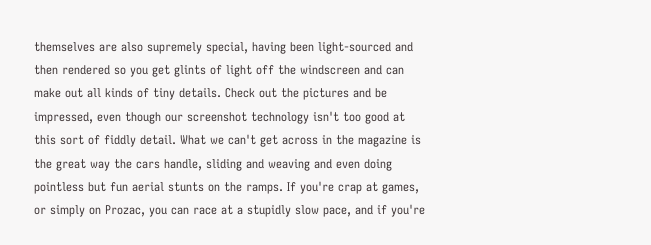themselves are also supremely special, having been light-sourced and then rendered so you get glints of light off the windscreen and can make out all kinds of tiny details. Check out the pictures and be impressed, even though our screenshot technology isn't too good at this sort of fiddly detail. What we can't get across in the magazine is the great way the cars handle, sliding and weaving and even doing pointless but fun aerial stunts on the ramps. If you're crap at games, or simply on Prozac, you can race at a stupidly slow pace, and if you're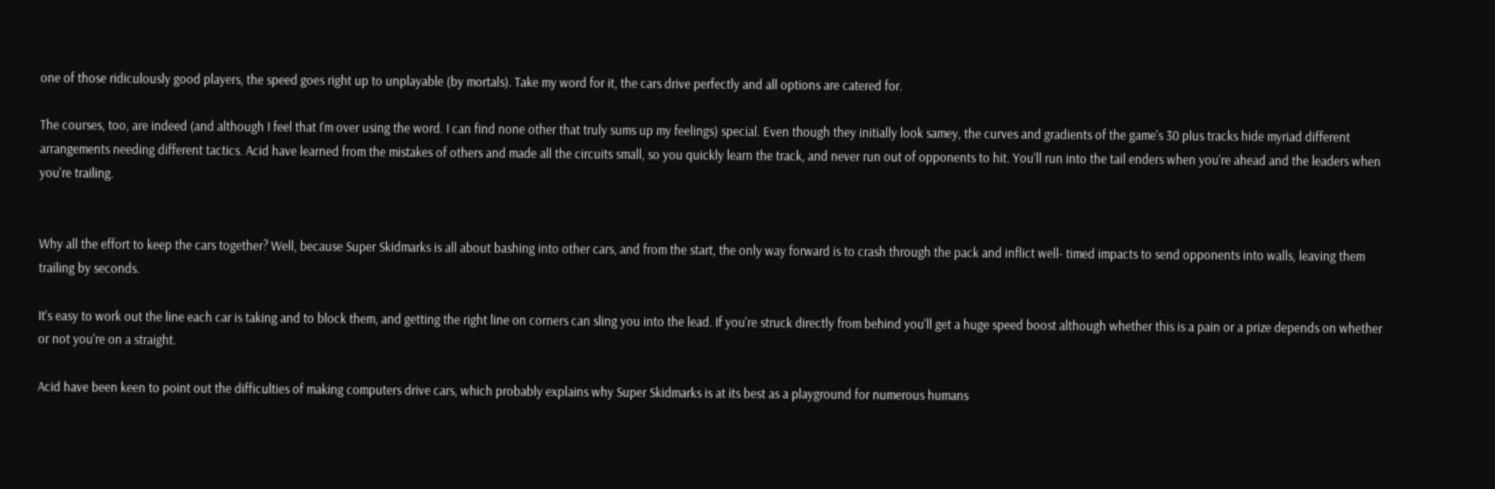one of those ridiculously good players, the speed goes right up to unplayable (by mortals). Take my word for it, the cars drive perfectly and all options are catered for.

The courses, too, are indeed (and although I feel that I'm over using the word. I can find none other that truly sums up my feelings) special. Even though they initially look samey, the curves and gradients of the game's 30 plus tracks hide myriad different arrangements needing different tactics. Acid have learned from the mistakes of others and made all the circuits small, so you quickly learn the track, and never run out of opponents to hit. You'll run into the tail enders when you're ahead and the leaders when you're trailing.


Why all the effort to keep the cars together? Well, because Super Skidmarks is all about bashing into other cars, and from the start, the only way forward is to crash through the pack and inflict well- timed impacts to send opponents into walls, leaving them trailing by seconds.

It's easy to work out the line each car is taking and to block them, and getting the right line on corners can sling you into the lead. If you're struck directly from behind you'll get a huge speed boost although whether this is a pain or a prize depends on whether or not you're on a straight.

Acid have been keen to point out the difficulties of making computers drive cars, which probably explains why Super Skidmarks is at its best as a playground for numerous humans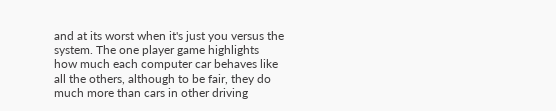and at its worst when it's just you versus the system. The one player game highlights how much each computer car behaves like all the others, although to be fair, they do much more than cars in other driving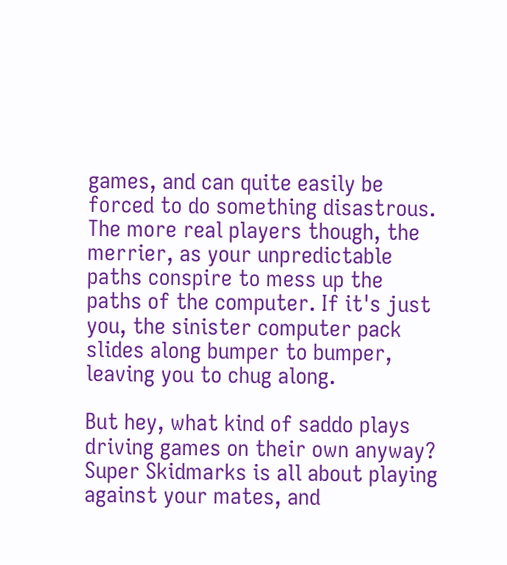games, and can quite easily be forced to do something disastrous. The more real players though, the merrier, as your unpredictable paths conspire to mess up the paths of the computer. If it's just you, the sinister computer pack slides along bumper to bumper, leaving you to chug along.

But hey, what kind of saddo plays driving games on their own anyway? Super Skidmarks is all about playing against your mates, and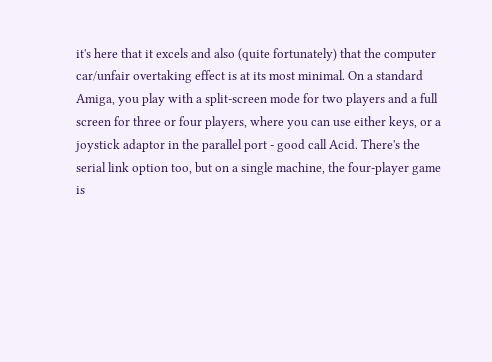it's here that it excels and also (quite fortunately) that the computer car/unfair overtaking effect is at its most minimal. On a standard Amiga, you play with a split-screen mode for two players and a full screen for three or four players, where you can use either keys, or a joystick adaptor in the parallel port - good call Acid. There's the serial link option too, but on a single machine, the four-player game is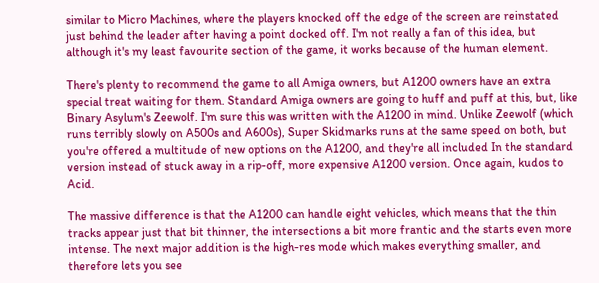similar to Micro Machines, where the players knocked off the edge of the screen are reinstated just behind the leader after having a point docked off. I'm not really a fan of this idea, but although it's my least favourite section of the game, it works because of the human element.

There's plenty to recommend the game to all Amiga owners, but A1200 owners have an extra special treat waiting for them. Standard Amiga owners are going to huff and puff at this, but, like Binary Asylum's Zeewolf. I'm sure this was written with the A1200 in mind. Unlike Zeewolf (which runs terribly slowly on A500s and A600s), Super Skidmarks runs at the same speed on both, but you're offered a multitude of new options on the A1200, and they're all included In the standard version instead of stuck away in a rip-off, more expensive A1200 version. Once again, kudos to Acid.

The massive difference is that the A1200 can handle eight vehicles, which means that the thin tracks appear just that bit thinner, the intersections a bit more frantic and the starts even more intense. The next major addition is the high-res mode which makes everything smaller, and therefore lets you see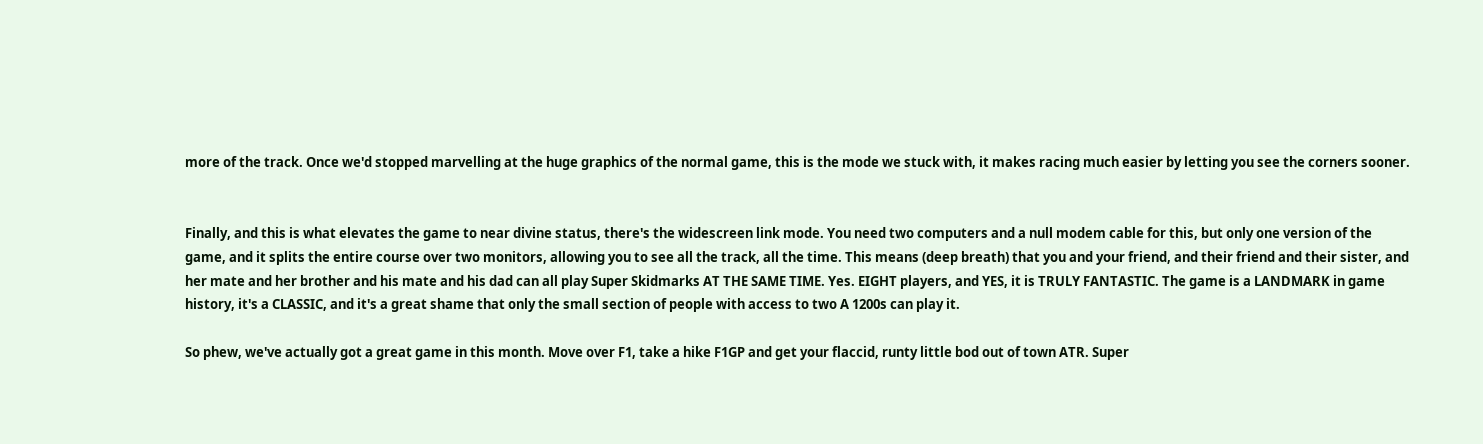more of the track. Once we'd stopped marvelling at the huge graphics of the normal game, this is the mode we stuck with, it makes racing much easier by letting you see the corners sooner.


Finally, and this is what elevates the game to near divine status, there's the widescreen link mode. You need two computers and a null modem cable for this, but only one version of the game, and it splits the entire course over two monitors, allowing you to see all the track, all the time. This means (deep breath) that you and your friend, and their friend and their sister, and her mate and her brother and his mate and his dad can all play Super Skidmarks AT THE SAME TIME. Yes. EIGHT players, and YES, it is TRULY FANTASTIC. The game is a LANDMARK in game history, it's a CLASSIC, and it's a great shame that only the small section of people with access to two A 1200s can play it.

So phew, we've actually got a great game in this month. Move over F1, take a hike F1GP and get your flaccid, runty little bod out of town ATR. Super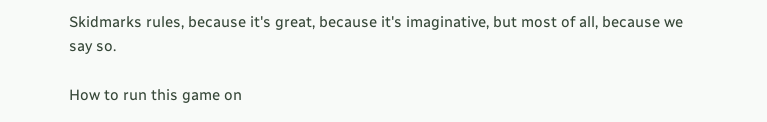Skidmarks rules, because it's great, because it's imaginative, but most of all, because we say so.

How to run this game on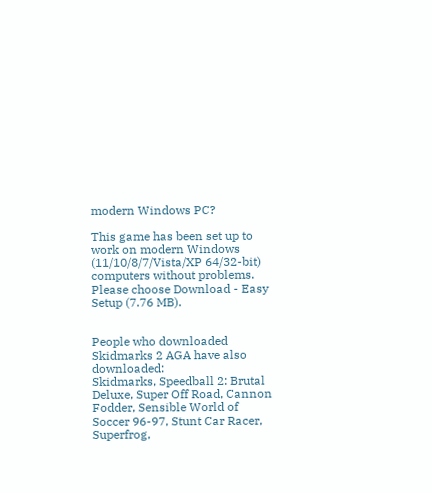modern Windows PC?

This game has been set up to work on modern Windows (11/10/8/7/Vista/XP 64/32-bit) computers without problems. Please choose Download - Easy Setup (7.76 MB).


People who downloaded Skidmarks 2 AGA have also downloaded:
Skidmarks, Speedball 2: Brutal Deluxe, Super Off Road, Cannon Fodder, Sensible World of Soccer 96-97, Stunt Car Racer, Superfrog,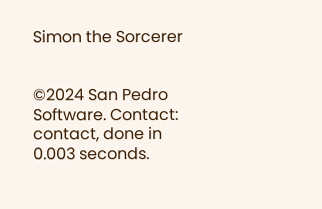Simon the Sorcerer


©2024 San Pedro Software. Contact: contact, done in 0.003 seconds.